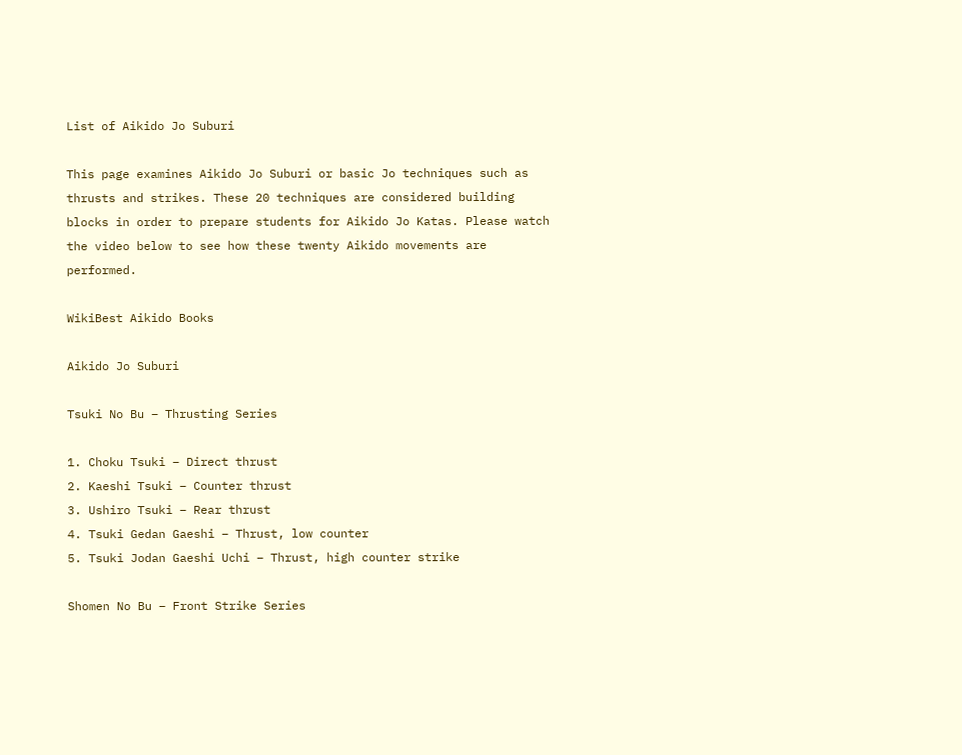List of Aikido Jo Suburi

This page examines Aikido Jo Suburi or basic Jo techniques such as thrusts and strikes. These 20 techniques are considered building blocks in order to prepare students for Aikido Jo Katas. Please watch the video below to see how these twenty Aikido movements are performed.

WikiBest Aikido Books

Aikido Jo Suburi

Tsuki No Bu – Thrusting Series

1. Choku Tsuki – Direct thrust
2. Kaeshi Tsuki – Counter thrust
3. Ushiro Tsuki – Rear thrust
4. Tsuki Gedan Gaeshi – Thrust, low counter
5. Tsuki Jodan Gaeshi Uchi – Thrust, high counter strike

Shomen No Bu – Front Strike Series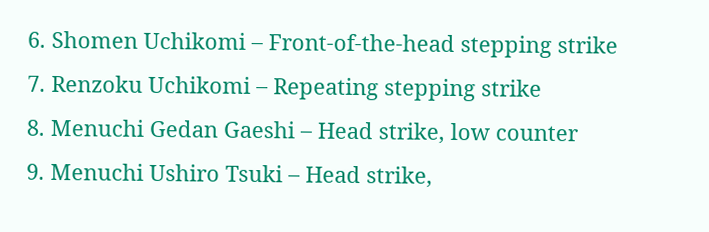6. Shomen Uchikomi – Front-of-the-head stepping strike
7. Renzoku Uchikomi – Repeating stepping strike
8. Menuchi Gedan Gaeshi – Head strike, low counter
9. Menuchi Ushiro Tsuki – Head strike,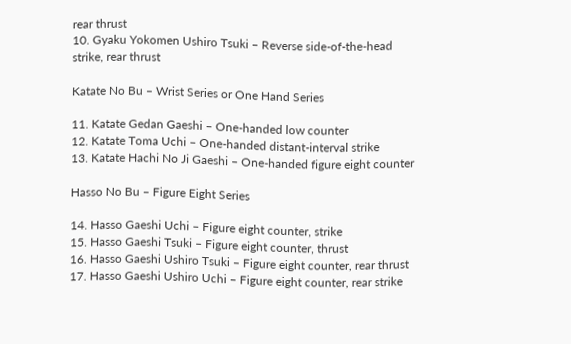rear thrust
10. Gyaku Yokomen Ushiro Tsuki – Reverse side-of-the-head strike, rear thrust

Katate No Bu – Wrist Series or One Hand Series

11. Katate Gedan Gaeshi – One-handed low counter
12. Katate Toma Uchi – One-handed distant-interval strike
13. Katate Hachi No Ji Gaeshi – One-handed figure eight counter

Hasso No Bu – Figure Eight Series

14. Hasso Gaeshi Uchi – Figure eight counter, strike
15. Hasso Gaeshi Tsuki – Figure eight counter, thrust
16. Hasso Gaeshi Ushiro Tsuki – Figure eight counter, rear thrust
17. Hasso Gaeshi Ushiro Uchi – Figure eight counter, rear strike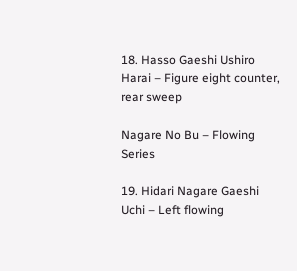18. Hasso Gaeshi Ushiro Harai – Figure eight counter, rear sweep

Nagare No Bu – Flowing Series

19. Hidari Nagare Gaeshi Uchi – Left flowing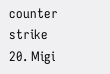counter strike
20. Migi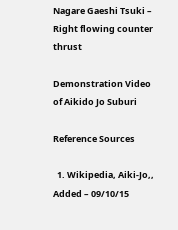Nagare Gaeshi Tsuki – Right flowing counter thrust

Demonstration Video of Aikido Jo Suburi

Reference Sources

  1. Wikipedia, Aiki-Jo,, Added – 09/10/15